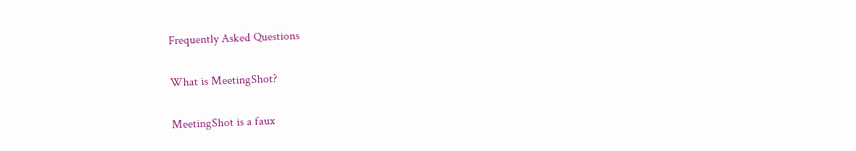Frequently Asked Questions

What is MeetingShot?

MeetingShot is a faux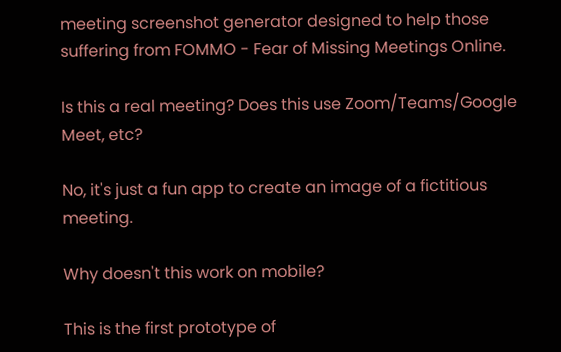meeting screenshot generator designed to help those suffering from FOMMO - Fear of Missing Meetings Online.

Is this a real meeting? Does this use Zoom/Teams/Google Meet, etc?

No, it's just a fun app to create an image of a fictitious meeting.

Why doesn't this work on mobile?

This is the first prototype of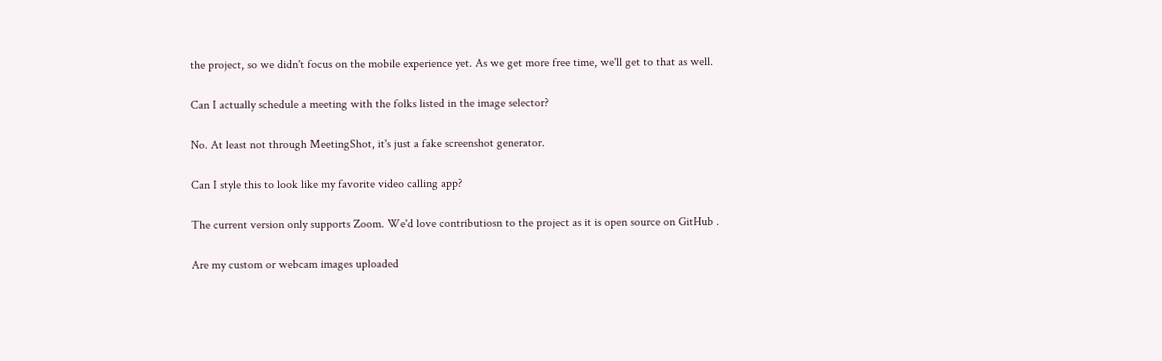the project, so we didn't focus on the mobile experience yet. As we get more free time, we'll get to that as well.

Can I actually schedule a meeting with the folks listed in the image selector?

No. At least not through MeetingShot, it's just a fake screenshot generator.

Can I style this to look like my favorite video calling app?

The current version only supports Zoom. We'd love contributiosn to the project as it is open source on GitHub .

Are my custom or webcam images uploaded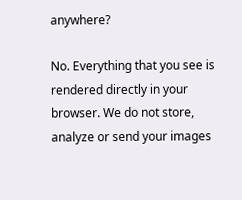anywhere?

No. Everything that you see is rendered directly in your browser. We do not store, analyze or send your images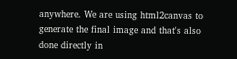anywhere. We are using html2canvas to generate the final image and that's also done directly in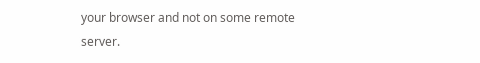your browser and not on some remote server.